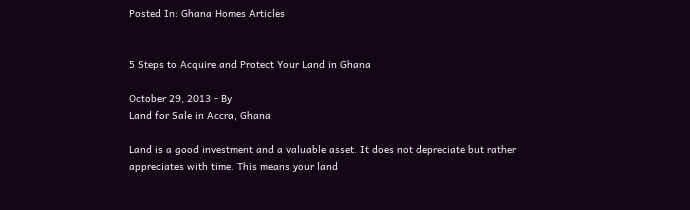Posted In: Ghana Homes Articles


5 Steps to Acquire and Protect Your Land in Ghana

October 29, 2013 - By
Land for Sale in Accra, Ghana

Land is a good investment and a valuable asset. It does not depreciate but rather appreciates with time. This means your land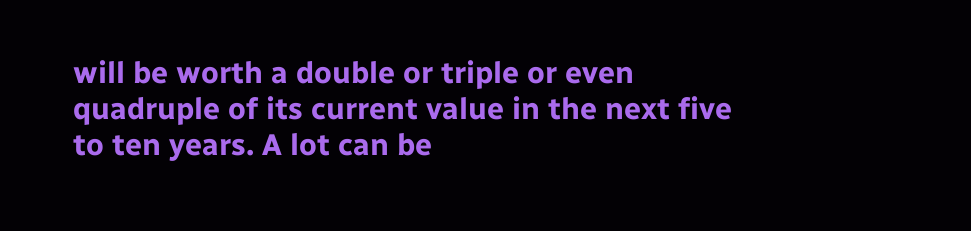will be worth a double or triple or even quadruple of its current value in the next five to ten years. A lot can be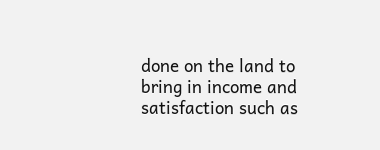done on the land to bring in income and satisfaction such as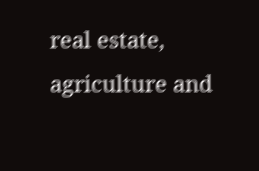real estate, agriculture and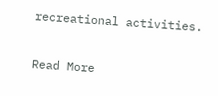recreational activities.

Read More